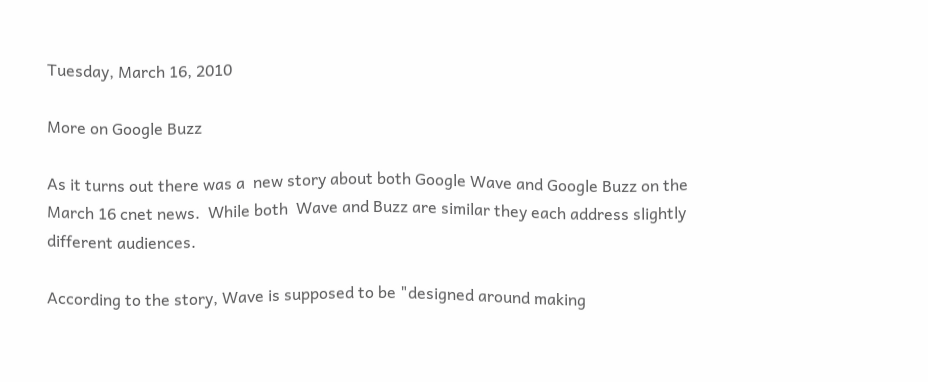Tuesday, March 16, 2010

More on Google Buzz

As it turns out there was a  new story about both Google Wave and Google Buzz on the March 16 cnet news.  While both  Wave and Buzz are similar they each address slightly different audiences.

According to the story, Wave is supposed to be "designed around making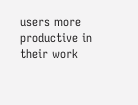users more productive in their work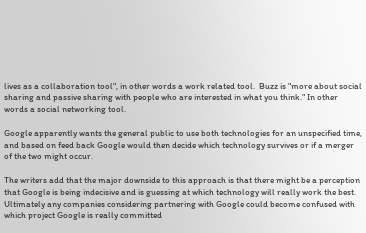lives as a collaboration tool", in other words a work related tool.  Buzz is "more about social sharing and passive sharing with people who are interested in what you think." In other words a social networking tool.

Google apparently wants the general public to use both technologies for an unspecified time, and based on feed back Google would then decide which technology survives or if a merger of the two might occur.

The writers add that the major downside to this approach is that there might be a perception that Google is being indecisive and is guessing at which technology will really work the best. Ultimately any companies considering partnering with Google could become confused with which project Google is really committed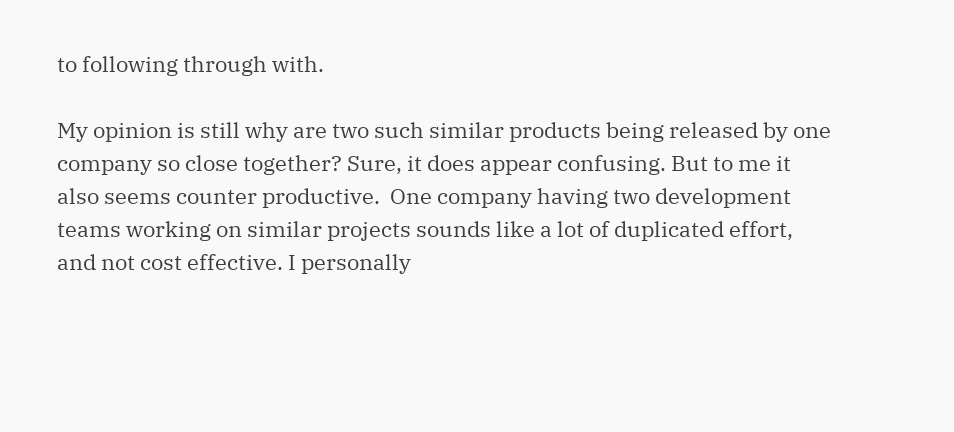to following through with.

My opinion is still why are two such similar products being released by one company so close together? Sure, it does appear confusing. But to me it also seems counter productive.  One company having two development teams working on similar projects sounds like a lot of duplicated effort, and not cost effective. I personally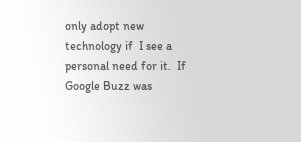only adopt new technology if  I see a personal need for it.  If Google Buzz was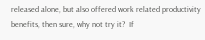released alone, but also offered work related productivity benefits, then sure, why not try it?  If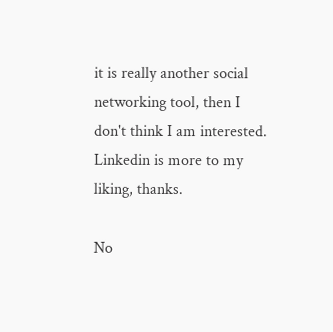it is really another social networking tool, then I don't think I am interested.  Linkedin is more to my liking, thanks.

No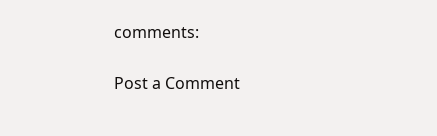comments:

Post a Comment